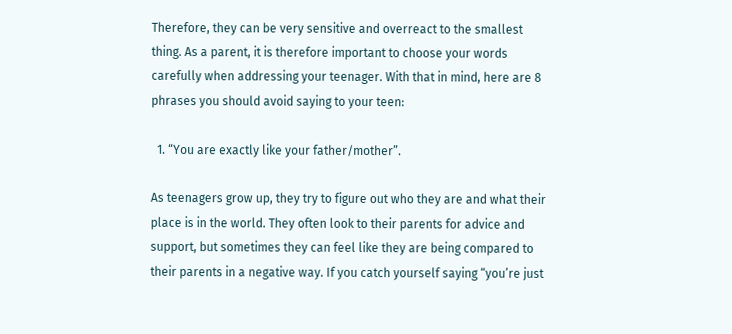Therefore, they can be very sensitive and overreact to the smallest thing. As a parent, it is therefore important to choose your words carefully when addressing your teenager. With that in mind, here are 8 phrases you should avoid saying to your teen:

  1. “You are exactly like your father/mother”.

As teenagers grow up, they try to figure out who they are and what their place is in the world. They often look to their parents for advice and support, but sometimes they can feel like they are being compared to their parents in a negative way. If you catch yourself saying “you’re just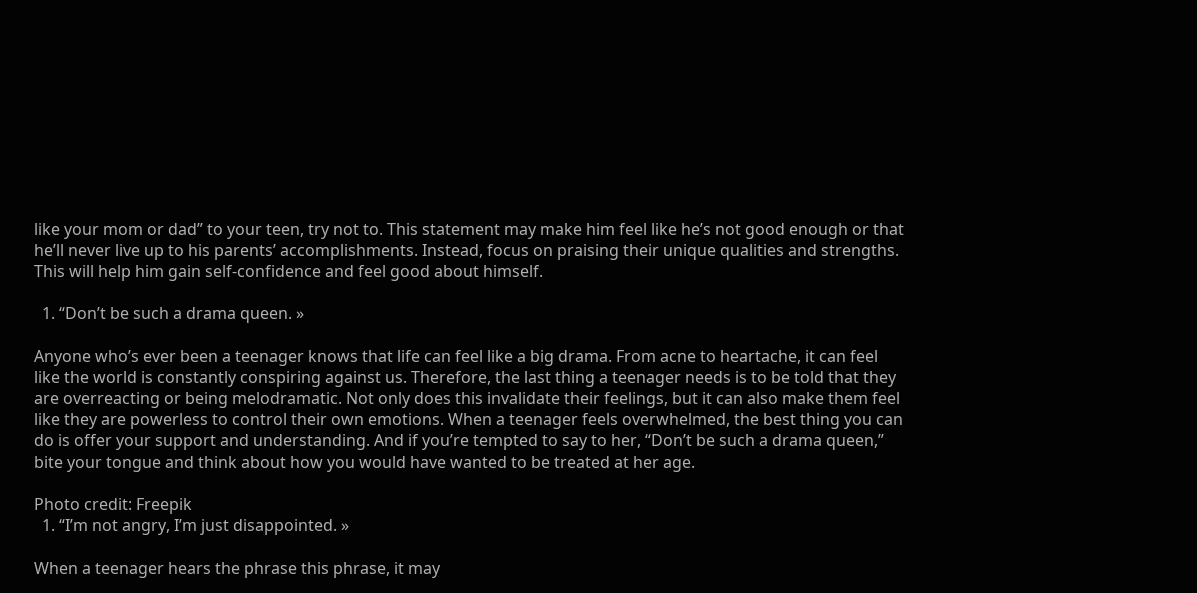like your mom or dad” to your teen, try not to. This statement may make him feel like he’s not good enough or that he’ll never live up to his parents’ accomplishments. Instead, focus on praising their unique qualities and strengths. This will help him gain self-confidence and feel good about himself.

  1. “Don’t be such a drama queen. »

Anyone who’s ever been a teenager knows that life can feel like a big drama. From acne to heartache, it can feel like the world is constantly conspiring against us. Therefore, the last thing a teenager needs is to be told that they are overreacting or being melodramatic. Not only does this invalidate their feelings, but it can also make them feel like they are powerless to control their own emotions. When a teenager feels overwhelmed, the best thing you can do is offer your support and understanding. And if you’re tempted to say to her, “Don’t be such a drama queen,” bite your tongue and think about how you would have wanted to be treated at her age.

Photo credit: Freepik
  1. “I’m not angry, I’m just disappointed. »

When a teenager hears the phrase this phrase, it may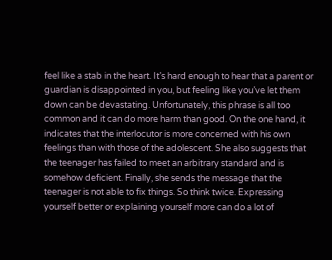feel like a stab in the heart. It’s hard enough to hear that a parent or guardian is disappointed in you, but feeling like you’ve let them down can be devastating. Unfortunately, this phrase is all too common and it can do more harm than good. On the one hand, it indicates that the interlocutor is more concerned with his own feelings than with those of the adolescent. She also suggests that the teenager has failed to meet an arbitrary standard and is somehow deficient. Finally, she sends the message that the teenager is not able to fix things. So think twice. Expressing yourself better or explaining yourself more can do a lot of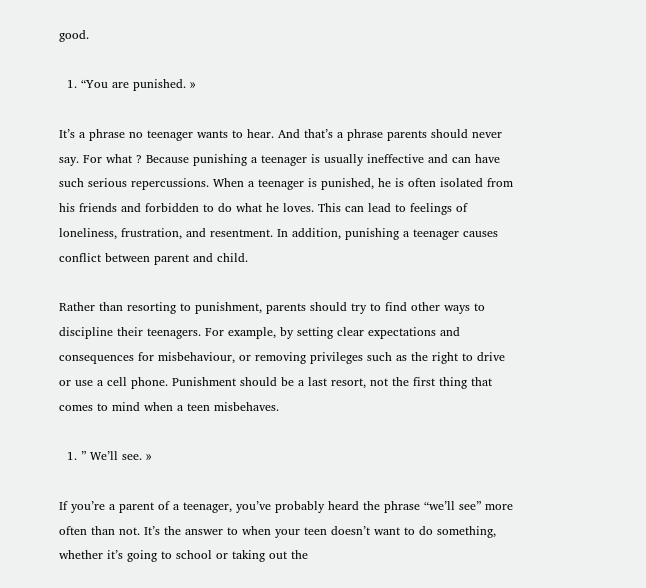good.

  1. “You are punished. »

It’s a phrase no teenager wants to hear. And that’s a phrase parents should never say. For what ? Because punishing a teenager is usually ineffective and can have such serious repercussions. When a teenager is punished, he is often isolated from his friends and forbidden to do what he loves. This can lead to feelings of loneliness, frustration, and resentment. In addition, punishing a teenager causes conflict between parent and child.

Rather than resorting to punishment, parents should try to find other ways to discipline their teenagers. For example, by setting clear expectations and consequences for misbehaviour, or removing privileges such as the right to drive or use a cell phone. Punishment should be a last resort, not the first thing that comes to mind when a teen misbehaves.

  1. ” We’ll see. »

If you’re a parent of a teenager, you’ve probably heard the phrase “we’ll see” more often than not. It’s the answer to when your teen doesn’t want to do something, whether it’s going to school or taking out the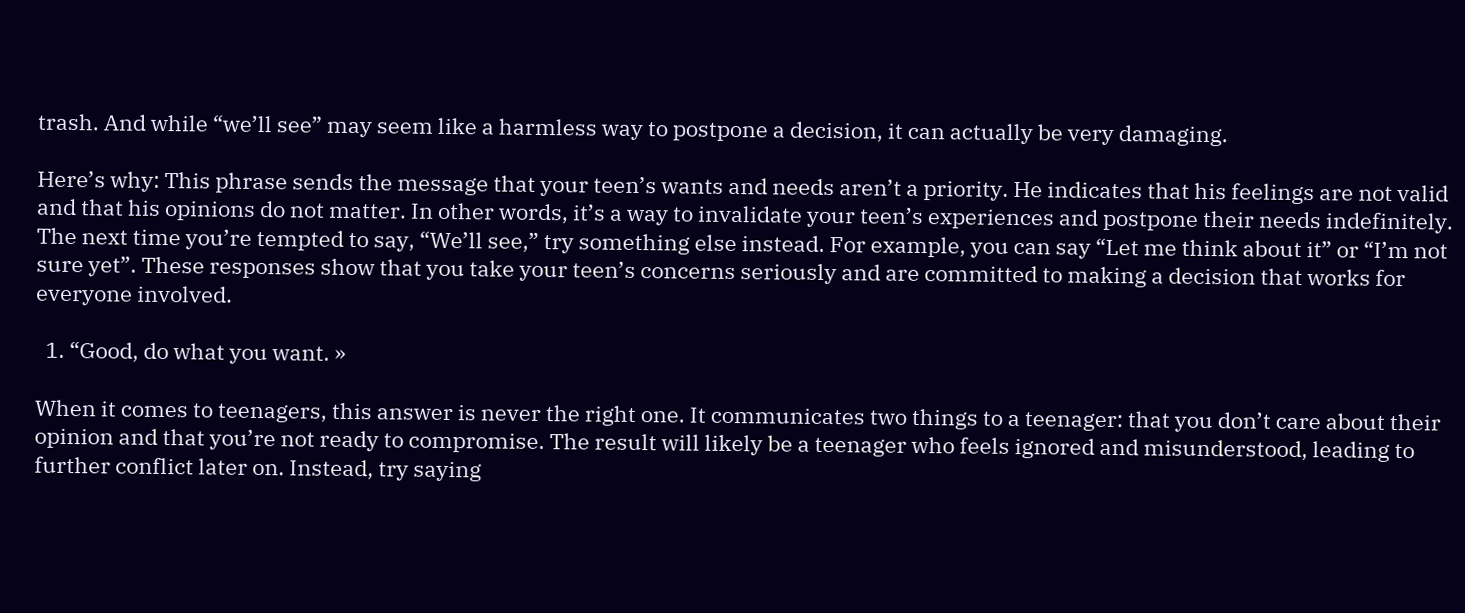trash. And while “we’ll see” may seem like a harmless way to postpone a decision, it can actually be very damaging.

Here’s why: This phrase sends the message that your teen’s wants and needs aren’t a priority. He indicates that his feelings are not valid and that his opinions do not matter. In other words, it’s a way to invalidate your teen’s experiences and postpone their needs indefinitely. The next time you’re tempted to say, “We’ll see,” try something else instead. For example, you can say “Let me think about it” or “I’m not sure yet”. These responses show that you take your teen’s concerns seriously and are committed to making a decision that works for everyone involved.

  1. “Good, do what you want. »

When it comes to teenagers, this answer is never the right one. It communicates two things to a teenager: that you don’t care about their opinion and that you’re not ready to compromise. The result will likely be a teenager who feels ignored and misunderstood, leading to further conflict later on. Instead, try saying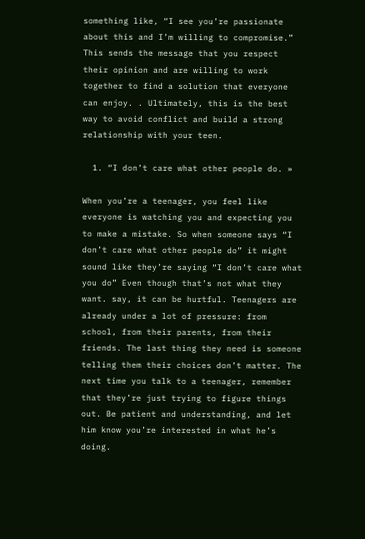something like, “I see you’re passionate about this and I’m willing to compromise.” This sends the message that you respect their opinion and are willing to work together to find a solution that everyone can enjoy. . Ultimately, this is the best way to avoid conflict and build a strong relationship with your teen.

  1. “I don’t care what other people do. »

When you’re a teenager, you feel like everyone is watching you and expecting you to make a mistake. So when someone says “I don’t care what other people do” it might sound like they’re saying “I don’t care what you do” Even though that’s not what they want. say, it can be hurtful. Teenagers are already under a lot of pressure: from school, from their parents, from their friends. The last thing they need is someone telling them their choices don’t matter. The next time you talk to a teenager, remember that they’re just trying to figure things out. Be patient and understanding, and let him know you’re interested in what he’s doing.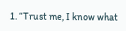1. “Trust me, I know what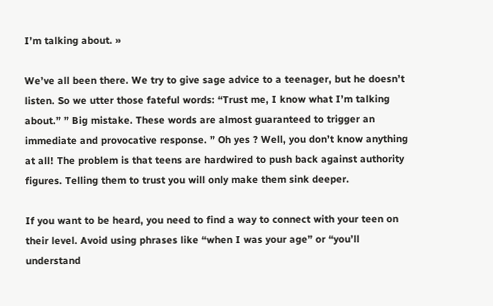I’m talking about. »

We’ve all been there. We try to give sage advice to a teenager, but he doesn’t listen. So we utter those fateful words: “Trust me, I know what I’m talking about.” ” Big mistake. These words are almost guaranteed to trigger an immediate and provocative response. ” Oh yes ? Well, you don’t know anything at all! The problem is that teens are hardwired to push back against authority figures. Telling them to trust you will only make them sink deeper.

If you want to be heard, you need to find a way to connect with your teen on their level. Avoid using phrases like “when I was your age” or “you’ll understand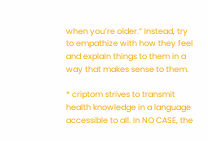when you’re older.” Instead, try to empathize with how they feel and explain things to them in a way that makes sense to them.

* criptom strives to transmit health knowledge in a language accessible to all. In NO CASE, the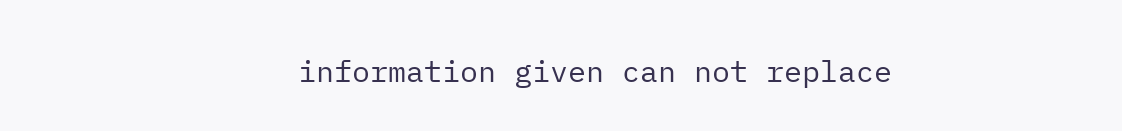information given can not replace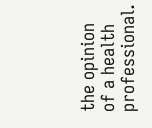the opinion of a health professional.